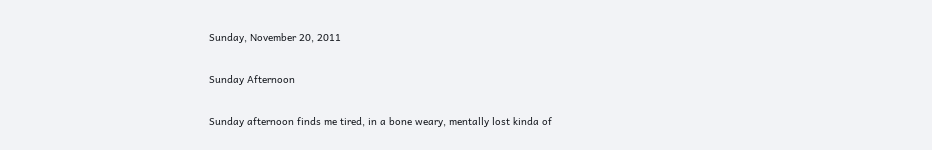Sunday, November 20, 2011

Sunday Afternoon

Sunday afternoon finds me tired, in a bone weary, mentally lost kinda of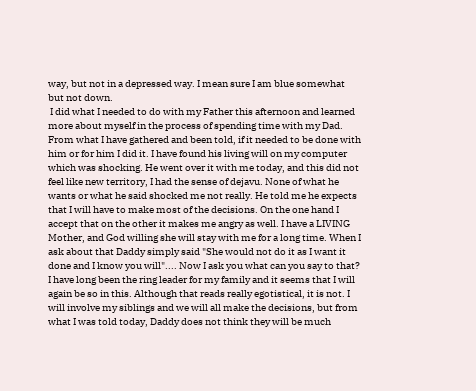way, but not in a depressed way. I mean sure I am blue somewhat but not down.
 I did what I needed to do with my Father this afternoon and learned more about myself in the process of spending time with my Dad. From what I have gathered and been told, if it needed to be done with him or for him I did it. I have found his living will on my computer which was shocking. He went over it with me today, and this did not feel like new territory, I had the sense of dejavu. None of what he wants or what he said shocked me not really. He told me he expects that I will have to make most of the decisions. On the one hand I accept that on the other it makes me angry as well. I have a LIVING Mother, and God willing she will stay with me for a long time. When I ask about that Daddy simply said "She would not do it as I want it done and I know you will".... Now I ask you what can you say to that? I have long been the ring leader for my family and it seems that I will again be so in this. Although that reads really egotistical, it is not. I will involve my siblings and we will all make the decisions, but from what I was told today, Daddy does not think they will be much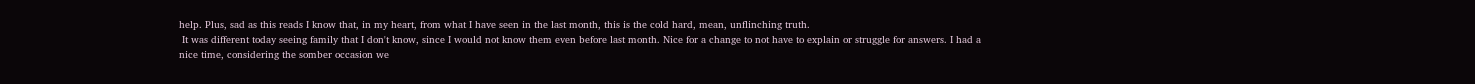help. Plus, sad as this reads I know that, in my heart, from what I have seen in the last month, this is the cold hard, mean, unflinching truth.
 It was different today seeing family that I don't know, since I would not know them even before last month. Nice for a change to not have to explain or struggle for answers. I had a nice time, considering the somber occasion we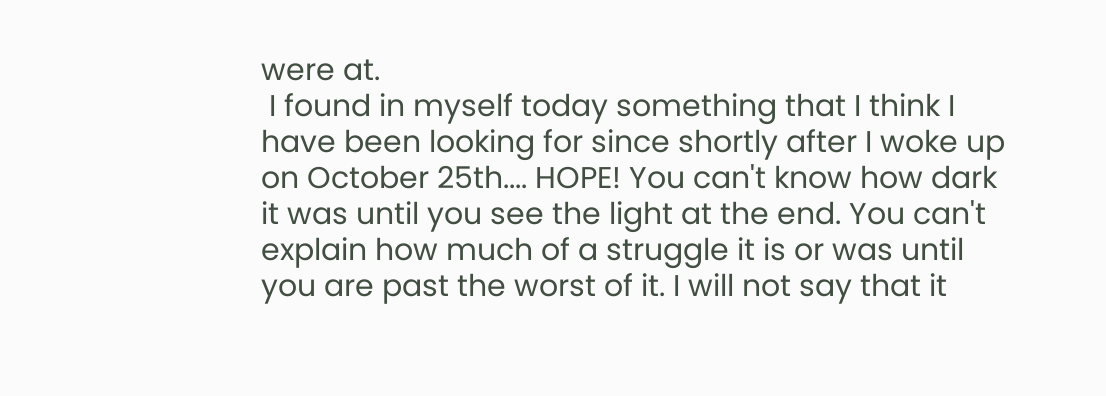were at.
 I found in myself today something that I think I have been looking for since shortly after I woke up on October 25th.... HOPE! You can't know how dark it was until you see the light at the end. You can't explain how much of a struggle it is or was until you are past the worst of it. I will not say that it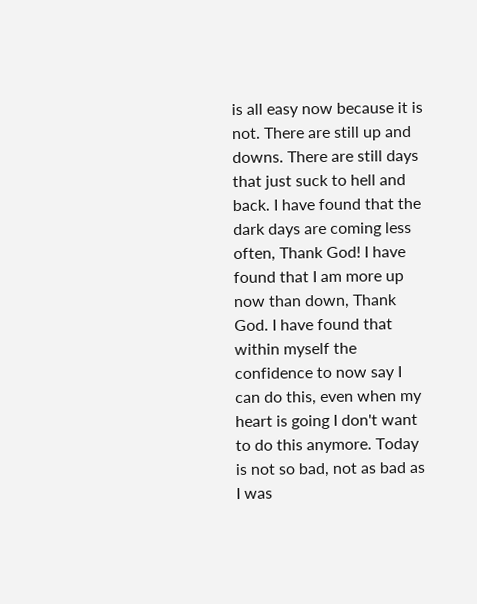is all easy now because it is not. There are still up and downs. There are still days that just suck to hell and back. I have found that the dark days are coming less often, Thank God! I have found that I am more up now than down, Thank God. I have found that within myself the confidence to now say I can do this, even when my heart is going I don't want to do this anymore. Today is not so bad, not as bad as I was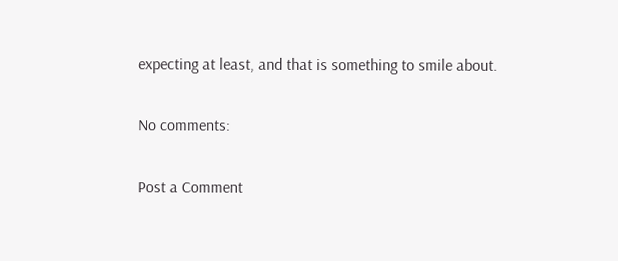expecting at least, and that is something to smile about.

No comments:

Post a Comment